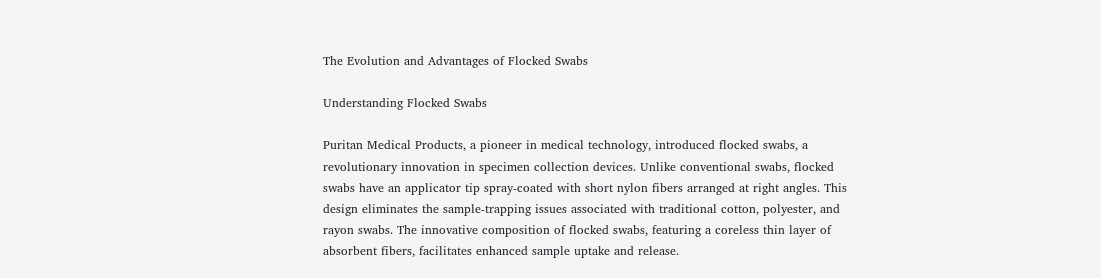The Evolution and Advantages of Flocked Swabs

Understanding Flocked Swabs

Puritan Medical Products, a pioneer in medical technology, introduced flocked swabs, a revolutionary innovation in specimen collection devices. Unlike conventional swabs, flocked swabs have an applicator tip spray-coated with short nylon fibers arranged at right angles. This design eliminates the sample-trapping issues associated with traditional cotton, polyester, and rayon swabs. The innovative composition of flocked swabs, featuring a coreless thin layer of absorbent fibers, facilitates enhanced sample uptake and release.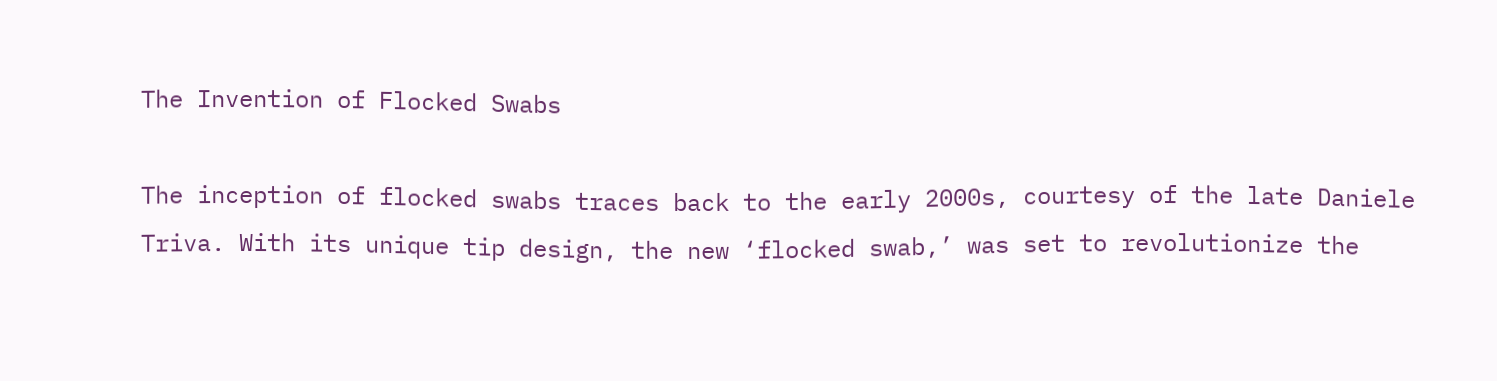The Invention of Flocked Swabs

The inception of flocked swabs traces back to the early 2000s, courtesy of the late Daniele Triva. With its unique tip design, the new ‘flocked swab,’ was set to revolutionize the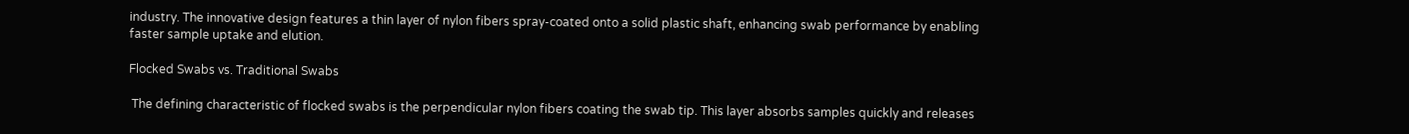industry. The innovative design features a thin layer of nylon fibers spray-coated onto a solid plastic shaft, enhancing swab performance by enabling faster sample uptake and elution.

Flocked Swabs vs. Traditional Swabs

 The defining characteristic of flocked swabs is the perpendicular nylon fibers coating the swab tip. This layer absorbs samples quickly and releases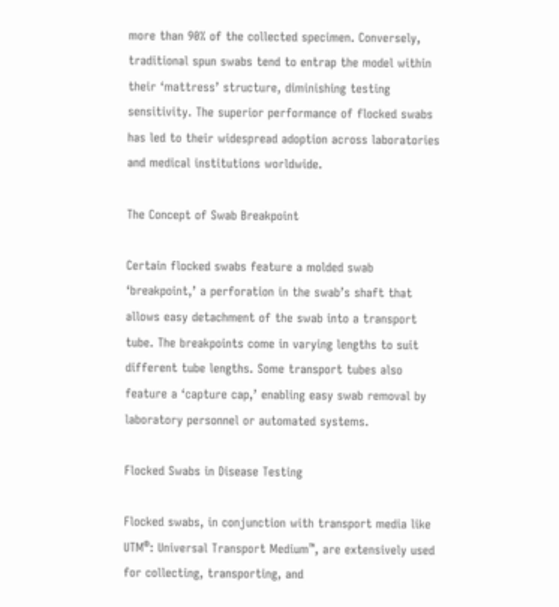more than 90% of the collected specimen. Conversely, traditional spun swabs tend to entrap the model within their ‘mattress’ structure, diminishing testing sensitivity. The superior performance of flocked swabs has led to their widespread adoption across laboratories and medical institutions worldwide.

The Concept of Swab Breakpoint

Certain flocked swabs feature a molded swab ‘breakpoint,’ a perforation in the swab’s shaft that allows easy detachment of the swab into a transport tube. The breakpoints come in varying lengths to suit different tube lengths. Some transport tubes also feature a ‘capture cap,’ enabling easy swab removal by laboratory personnel or automated systems.

Flocked Swabs in Disease Testing

Flocked swabs, in conjunction with transport media like UTM®: Universal Transport Medium™, are extensively used for collecting, transporting, and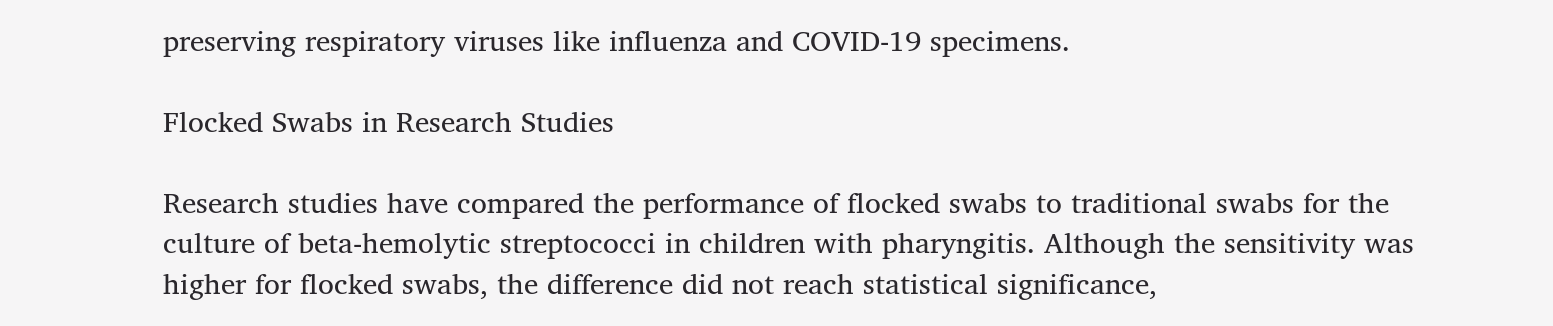preserving respiratory viruses like influenza and COVID-19 specimens.

Flocked Swabs in Research Studies

Research studies have compared the performance of flocked swabs to traditional swabs for the culture of beta-hemolytic streptococci in children with pharyngitis. Although the sensitivity was higher for flocked swabs, the difference did not reach statistical significance,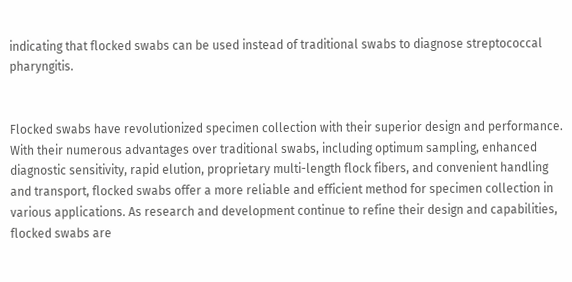indicating that flocked swabs can be used instead of traditional swabs to diagnose streptococcal pharyngitis.


Flocked swabs have revolutionized specimen collection with their superior design and performance. With their numerous advantages over traditional swabs, including optimum sampling, enhanced diagnostic sensitivity, rapid elution, proprietary multi-length flock fibers, and convenient handling and transport, flocked swabs offer a more reliable and efficient method for specimen collection in various applications. As research and development continue to refine their design and capabilities, flocked swabs are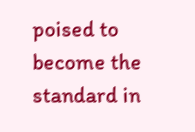poised to become the standard in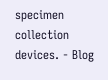specimen collection devices. - Blog